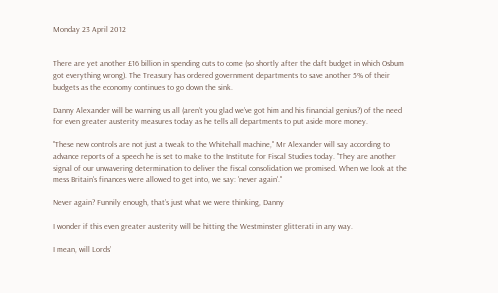Monday 23 April 2012


There are yet another £16 billion in spending cuts to come (so shortly after the daft budget in which Osbum got everything wrong). The Treasury has ordered government departments to save another 5% of their budgets as the economy continues to go down the sink.

Danny Alexander will be warning us all (aren’t you glad we’ve got him and his financial genius?) of the need for even greater austerity measures today as he tells all departments to put aside more money.

"These new controls are not just a tweak to the Whitehall machine," Mr Alexander will say according to advance reports of a speech he is set to make to the Institute for Fiscal Studies today. "They are another signal of our unwavering determination to deliver the fiscal consolidation we promised. When we look at the mess Britain's finances were allowed to get into, we say: 'never again'."

Never again? Funnily enough, that’s just what we were thinking, Danny

I wonder if this even greater austerity will be hitting the Westminster glitterati in any way.

I mean, will Lords’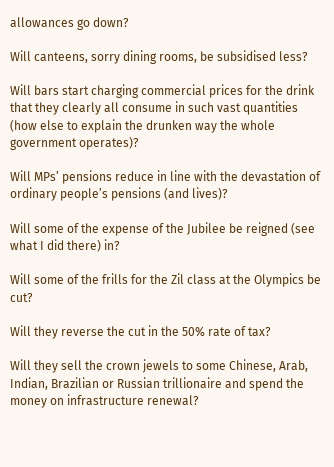allowances go down?

Will canteens, sorry dining rooms, be subsidised less?

Will bars start charging commercial prices for the drink that they clearly all consume in such vast quantities (how else to explain the drunken way the whole government operates)?

Will MPs’ pensions reduce in line with the devastation of ordinary people’s pensions (and lives)?

Will some of the expense of the Jubilee be reigned (see what I did there) in?

Will some of the frills for the Zil class at the Olympics be cut?

Will they reverse the cut in the 50% rate of tax?

Will they sell the crown jewels to some Chinese, Arab, Indian, Brazilian or Russian trillionaire and spend the money on infrastructure renewal?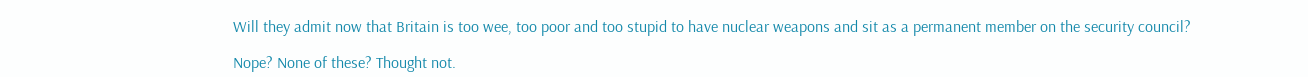Will they admit now that Britain is too wee, too poor and too stupid to have nuclear weapons and sit as a permanent member on the security council?

Nope? None of these? Thought not.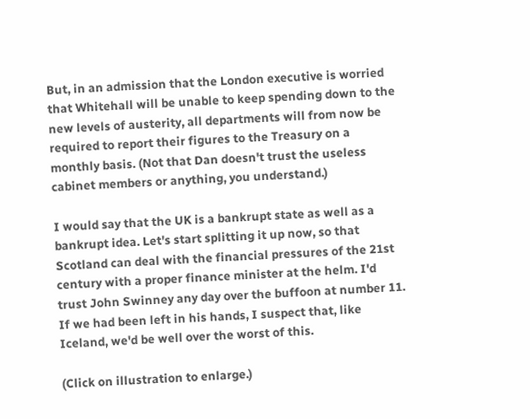But, in an admission that the London executive is worried that Whitehall will be unable to keep spending down to the new levels of austerity, all departments will from now be required to report their figures to the Treasury on a monthly basis. (Not that Dan doesn't trust the useless cabinet members or anything, you understand.)

I would say that the UK is a bankrupt state as well as a bankrupt idea. Let's start splitting it up now, so that Scotland can deal with the financial pressures of the 21st century with a proper finance minister at the helm. I'd trust John Swinney any day over the buffoon at number 11. If we had been left in his hands, I suspect that, like Iceland, we'd be well over the worst of this.

(Click on illustration to enlarge.)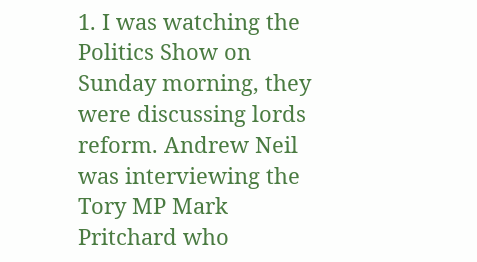1. I was watching the Politics Show on Sunday morning, they were discussing lords reform. Andrew Neil was interviewing the Tory MP Mark Pritchard who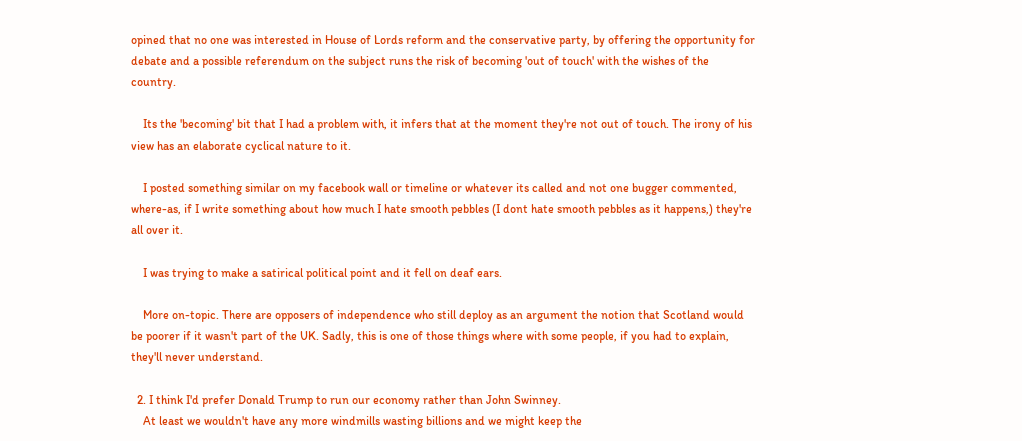opined that no one was interested in House of Lords reform and the conservative party, by offering the opportunity for debate and a possible referendum on the subject runs the risk of becoming 'out of touch' with the wishes of the country.

    Its the 'becoming' bit that I had a problem with, it infers that at the moment they're not out of touch. The irony of his view has an elaborate cyclical nature to it.

    I posted something similar on my facebook wall or timeline or whatever its called and not one bugger commented, where-as, if I write something about how much I hate smooth pebbles (I dont hate smooth pebbles as it happens,) they're all over it.

    I was trying to make a satirical political point and it fell on deaf ears.

    More on-topic. There are opposers of independence who still deploy as an argument the notion that Scotland would be poorer if it wasn't part of the UK. Sadly, this is one of those things where with some people, if you had to explain, they'll never understand.

  2. I think I'd prefer Donald Trump to run our economy rather than John Swinney.
    At least we wouldn't have any more windmills wasting billions and we might keep the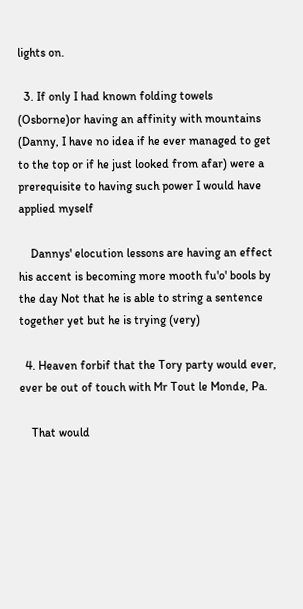lights on.

  3. If only I had known folding towels (Osborne)or having an affinity with mountains (Danny, I have no idea if he ever managed to get to the top or if he just looked from afar) were a prerequisite to having such power I would have applied myself

    Dannys' elocution lessons are having an effect his accent is becoming more mooth fu'o' bools by the day Not that he is able to string a sentence together yet but he is trying (very)

  4. Heaven forbif that the Tory party would ever, ever be out of touch with Mr Tout le Monde, Pa.

    That would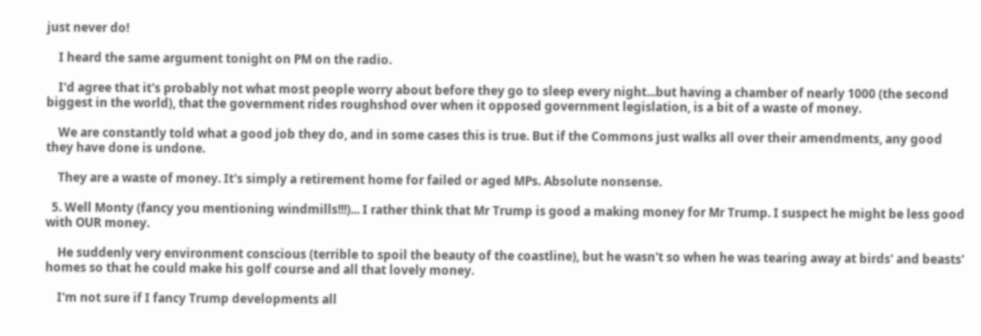just never do!

    I heard the same argument tonight on PM on the radio.

    I'd agree that it's probably not what most people worry about before they go to sleep every night...but having a chamber of nearly 1000 (the second biggest in the world), that the government rides roughshod over when it opposed government legislation, is a bit of a waste of money.

    We are constantly told what a good job they do, and in some cases this is true. But if the Commons just walks all over their amendments, any good they have done is undone.

    They are a waste of money. It's simply a retirement home for failed or aged MPs. Absolute nonsense.

  5. Well Monty (fancy you mentioning windmills!!!)... I rather think that Mr Trump is good a making money for Mr Trump. I suspect he might be less good with OUR money.

    He suddenly very environment conscious (terrible to spoil the beauty of the coastline), but he wasn't so when he was tearing away at birds' and beasts' homes so that he could make his golf course and all that lovely money.

    I'm not sure if I fancy Trump developments all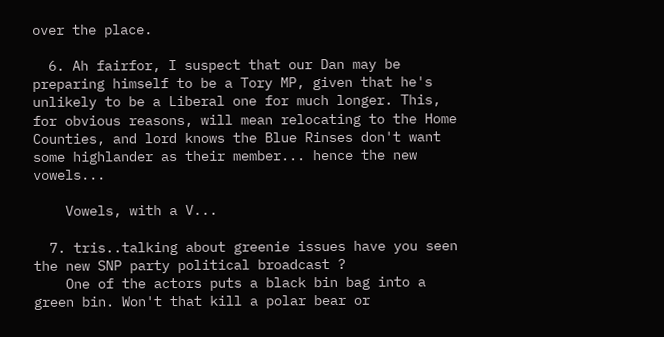over the place.

  6. Ah fairfor, I suspect that our Dan may be preparing himself to be a Tory MP, given that he's unlikely to be a Liberal one for much longer. This, for obvious reasons, will mean relocating to the Home Counties, and lord knows the Blue Rinses don't want some highlander as their member... hence the new vowels...

    Vowels, with a V...

  7. tris..talking about greenie issues have you seen the new SNP party political broadcast ?
    One of the actors puts a black bin bag into a green bin. Won't that kill a polar bear or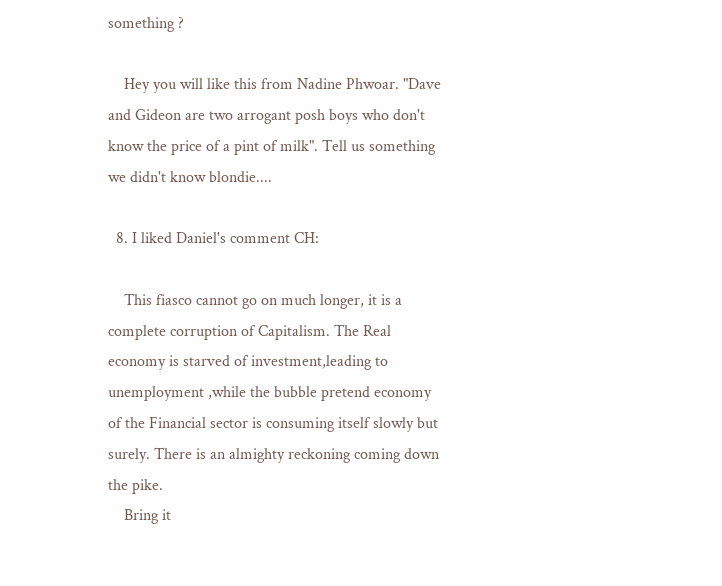something ?

    Hey you will like this from Nadine Phwoar. "Dave and Gideon are two arrogant posh boys who don't know the price of a pint of milk". Tell us something we didn't know blondie....

  8. I liked Daniel's comment CH:

    This fiasco cannot go on much longer, it is a complete corruption of Capitalism. The Real economy is starved of investment,leading to unemployment ,while the bubble pretend economy of the Financial sector is consuming itself slowly but surely. There is an almighty reckoning coming down the pike.
    Bring it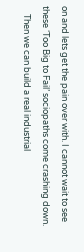on and lets get the pain over with. I cannot wait to see these ‘Too Big to Fail’ sociopaths come crashing down.
    Then we can build a real industrial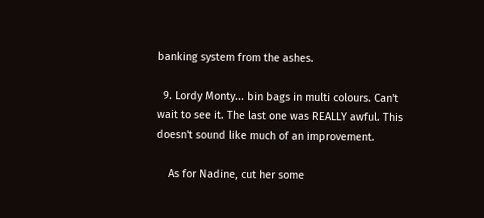banking system from the ashes.

  9. Lordy Monty... bin bags in multi colours. Can't wait to see it. The last one was REALLY awful. This doesn't sound like much of an improvement.

    As for Nadine, cut her some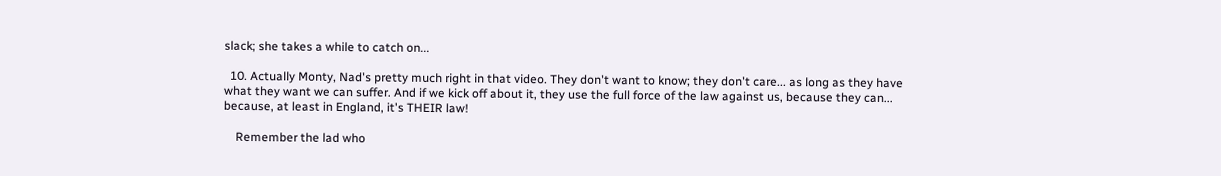slack; she takes a while to catch on...

  10. Actually Monty, Nad's pretty much right in that video. They don't want to know; they don't care... as long as they have what they want we can suffer. And if we kick off about it, they use the full force of the law against us, because they can... because, at least in England, it's THEIR law!

    Remember the lad who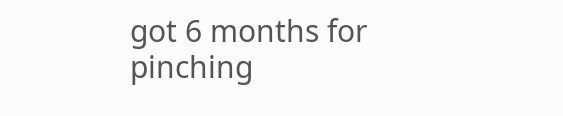got 6 months for pinching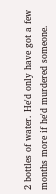2 bottles of water. He'd only have got a few months more if he'd murdered someone.